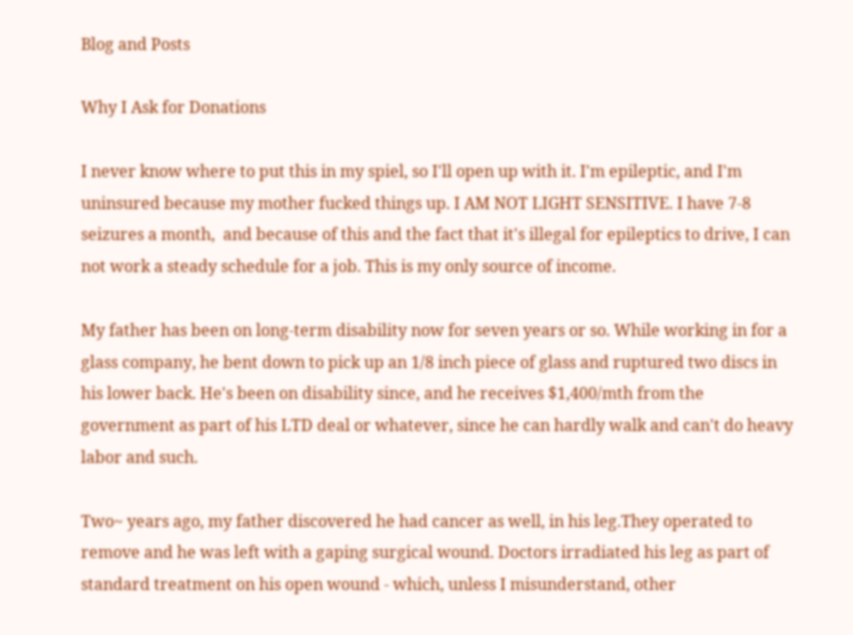Blog and Posts

Why I Ask for Donations

I never know where to put this in my spiel, so I'll open up with it. I'm epileptic, and I'm uninsured because my mother fucked things up. I AM NOT LIGHT SENSITIVE. I have 7-8 seizures a month,  and because of this and the fact that it's illegal for epileptics to drive, I can not work a steady schedule for a job. This is my only source of income.

My father has been on long-term disability now for seven years or so. While working in for a glass company, he bent down to pick up an 1/8 inch piece of glass and ruptured two discs in his lower back. He's been on disability since, and he receives $1,400/mth from the government as part of his LTD deal or whatever, since he can hardly walk and can't do heavy labor and such.

Two~ years ago, my father discovered he had cancer as well, in his leg.They operated to remove and he was left with a gaping surgical wound. Doctors irradiated his leg as part of standard treatment on his open wound - which, unless I misunderstand, other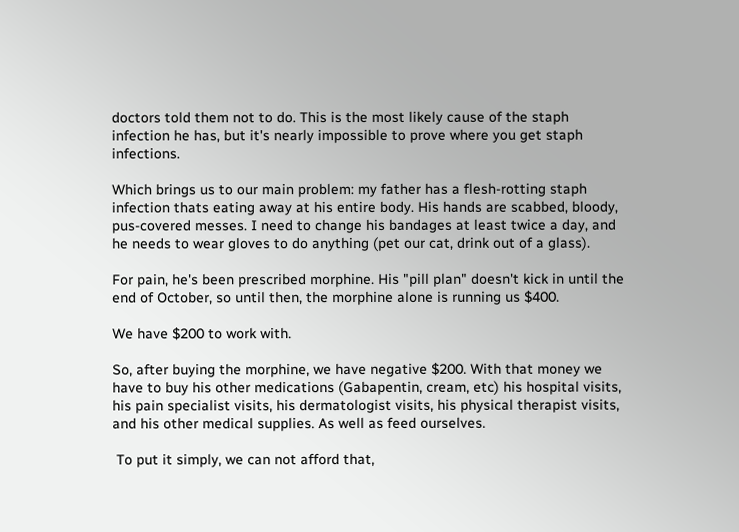doctors told them not to do. This is the most likely cause of the staph infection he has, but it's nearly impossible to prove where you get staph infections.

Which brings us to our main problem: my father has a flesh-rotting staph infection thats eating away at his entire body. His hands are scabbed, bloody, pus-covered messes. I need to change his bandages at least twice a day, and he needs to wear gloves to do anything (pet our cat, drink out of a glass).

For pain, he's been prescribed morphine. His "pill plan" doesn't kick in until the end of October, so until then, the morphine alone is running us $400.

We have $200 to work with.

So, after buying the morphine, we have negative $200. With that money we have to buy his other medications (Gabapentin, cream, etc) his hospital visits, his pain specialist visits, his dermatologist visits, his physical therapist visits, and his other medical supplies. As well as feed ourselves.

 To put it simply, we can not afford that,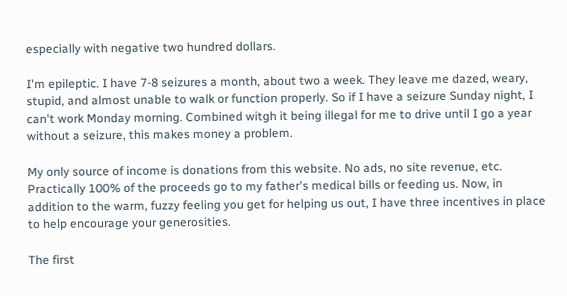especially with negative two hundred dollars.

I'm epileptic. I have 7-8 seizures a month, about two a week. They leave me dazed, weary, stupid, and almost unable to walk or function properly. So if I have a seizure Sunday night, I can't work Monday morning. Combined witgh it being illegal for me to drive until I go a year without a seizure, this makes money a problem.

My only source of income is donations from this website. No ads, no site revenue, etc. Practically 100% of the proceeds go to my father's medical bills or feeding us. Now, in addition to the warm, fuzzy feeling you get for helping us out, I have three incentives in place to help encourage your generosities.

The first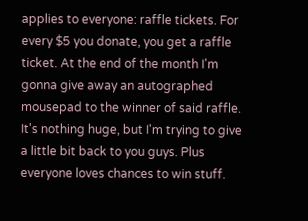applies to everyone: raffle tickets. For every $5 you donate, you get a raffle ticket. At the end of the month I'm gonna give away an autographed mousepad to the winner of said raffle. It's nothing huge, but I'm trying to give a little bit back to you guys. Plus everyone loves chances to win stuff.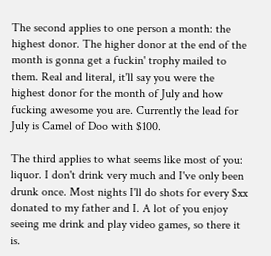The second applies to one person a month: the highest donor. The higher donor at the end of the month is gonna get a fuckin' trophy mailed to them. Real and literal, it'll say you were the highest donor for the month of July and how fucking awesome you are. Currently the lead for July is Camel of Doo with $100.

The third applies to what seems like most of you: liquor. I don't drink very much and I've only been drunk once. Most nights I'll do shots for every $xx donated to my father and I. A lot of you enjoy seeing me drink and play video games, so there it is.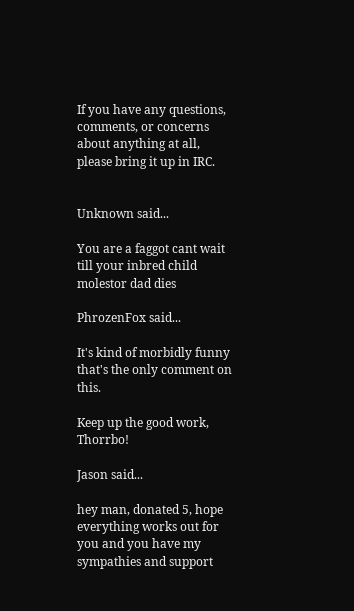If you have any questions, comments, or concerns about anything at all, please bring it up in IRC.


Unknown said...

You are a faggot cant wait till your inbred child molestor dad dies

PhrozenFox said...

It's kind of morbidly funny that's the only comment on this.

Keep up the good work, Thorrbo!

Jason said...

hey man, donated 5, hope everything works out for you and you have my sympathies and support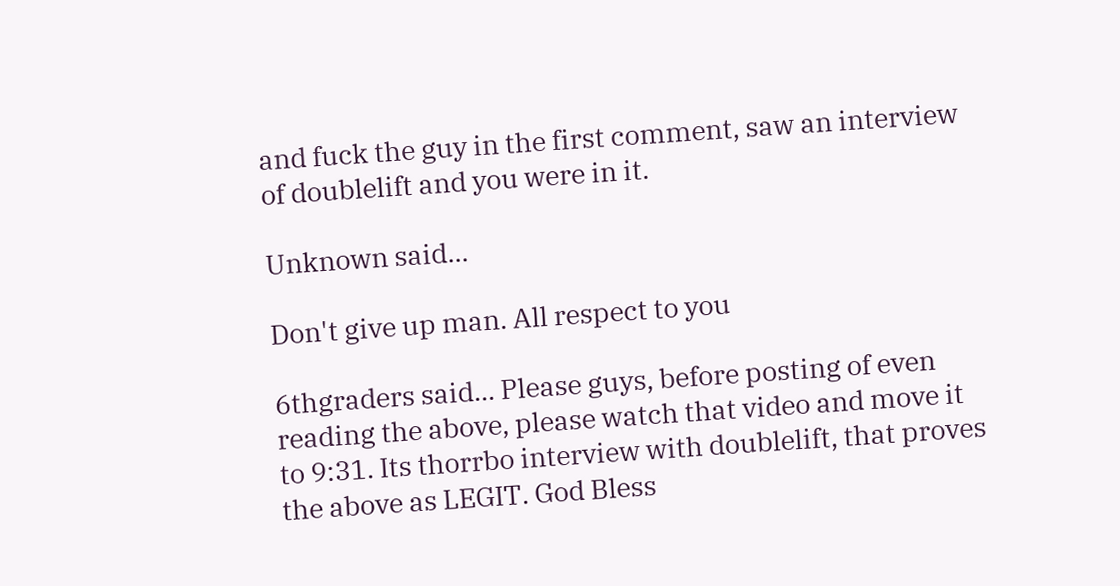and fuck the guy in the first comment, saw an interview of doublelift and you were in it.

Unknown said...

Don't give up man. All respect to you

6thgraders said... Please guys, before posting of even reading the above, please watch that video and move it to 9:31. Its thorrbo interview with doublelift, that proves the above as LEGIT. God Bless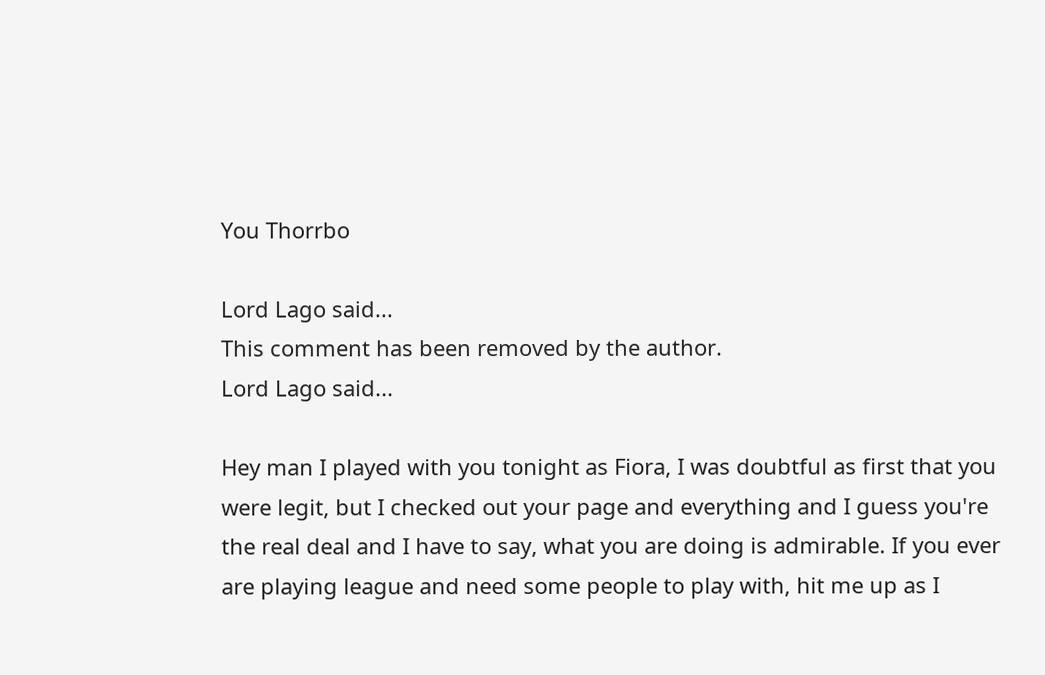You Thorrbo

Lord Lago said...
This comment has been removed by the author.
Lord Lago said...

Hey man I played with you tonight as Fiora, I was doubtful as first that you were legit, but I checked out your page and everything and I guess you're the real deal and I have to say, what you are doing is admirable. If you ever are playing league and need some people to play with, hit me up as I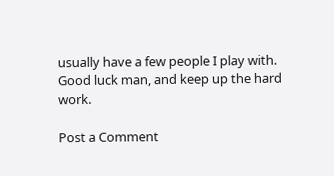usually have a few people I play with. Good luck man, and keep up the hard work.

Post a Comment